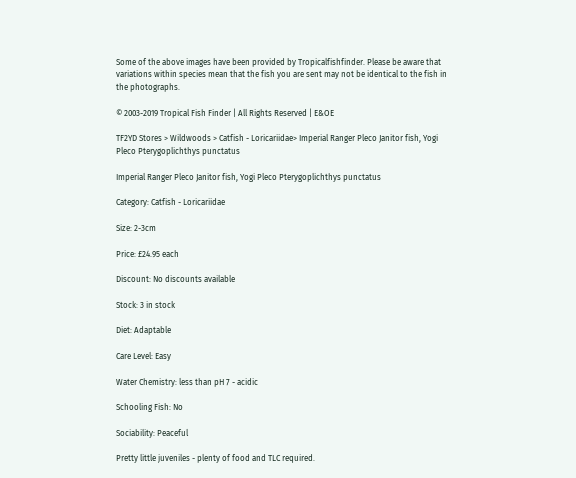Some of the above images have been provided by Tropicalfishfinder. Please be aware that variations within species mean that the fish you are sent may not be identical to the fish in the photographs.

© 2003-2019 Tropical Fish Finder | All Rights Reserved | E&OE

TF2YD Stores > Wildwoods > Catfish - Loricariidae> Imperial Ranger Pleco Janitor fish, Yogi Pleco Pterygoplichthys punctatus

Imperial Ranger Pleco Janitor fish, Yogi Pleco Pterygoplichthys punctatus

Category: Catfish - Loricariidae

Size: 2-3cm

Price: £24.95 each

Discount: No discounts available

Stock: 3 in stock

Diet: Adaptable

Care Level: Easy

Water Chemistry: less than pH 7 - acidic

Schooling Fish: No

Sociability: Peaceful

Pretty little juveniles - plenty of food and TLC required.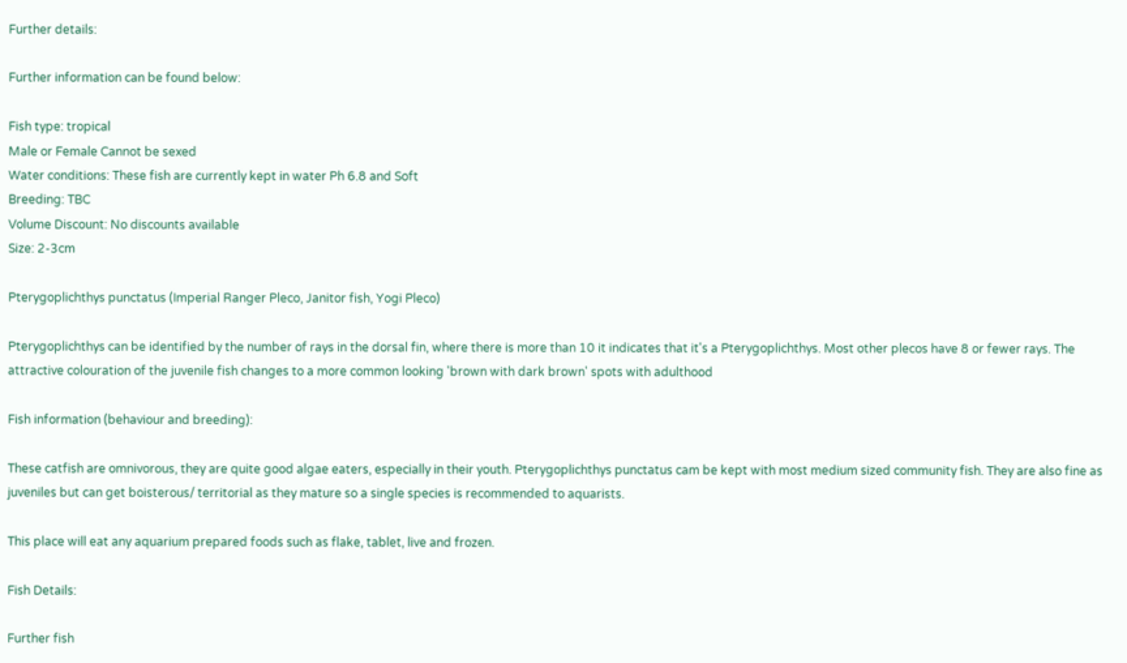Further details:

Further information can be found below:

Fish type: tropical
Male or Female Cannot be sexed
Water conditions: These fish are currently kept in water Ph 6.8 and Soft
Breeding: TBC
Volume Discount: No discounts available
Size: 2-3cm

Pterygoplichthys punctatus (Imperial Ranger Pleco, Janitor fish, Yogi Pleco)

Pterygoplichthys can be identified by the number of rays in the dorsal fin, where there is more than 10 it indicates that it's a Pterygoplichthys. Most other plecos have 8 or fewer rays. The attractive colouration of the juvenile fish changes to a more common looking 'brown with dark brown' spots with adulthood

Fish information (behaviour and breeding):

These catfish are omnivorous, they are quite good algae eaters, especially in their youth. Pterygoplichthys punctatus cam be kept with most medium sized community fish. They are also fine as juveniles but can get boisterous/ territorial as they mature so a single species is recommended to aquarists.

This place will eat any aquarium prepared foods such as flake, tablet, live and frozen.

Fish Details:

Further fish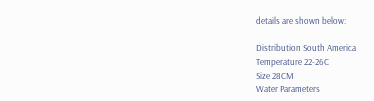details are shown below:

Distribution South America
Temperature 22-26C
Size 28CM
Water Parameters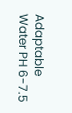Adaptable
Water PH 6-7.5